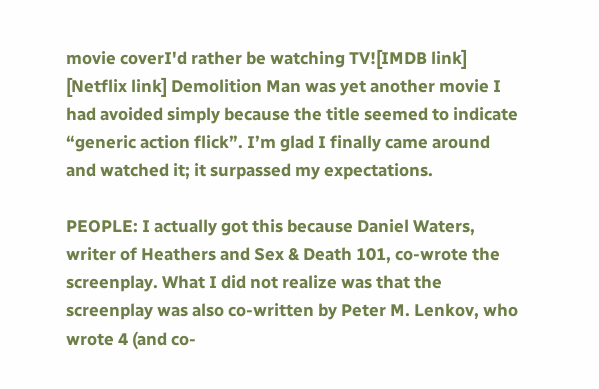movie coverI'd rather be watching TV![IMDB link] [Netflix link] Demolition Man was yet another movie I had avoided simply because the title seemed to indicate “generic action flick”. I’m glad I finally came around and watched it; it surpassed my expectations.

PEOPLE: I actually got this because Daniel Waters, writer of Heathers and Sex & Death 101, co-wrote the screenplay. What I did not realize was that the screenplay was also co-written by Peter M. Lenkov, who wrote 4 (and co-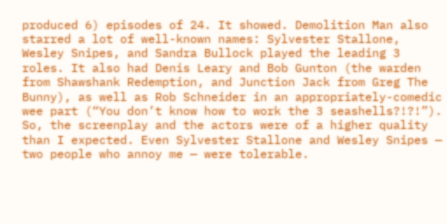produced 6) episodes of 24. It showed. Demolition Man also starred a lot of well-known names: Sylvester Stallone, Wesley Snipes, and Sandra Bullock played the leading 3 roles. It also had Denis Leary and Bob Gunton (the warden from Shawshank Redemption, and Junction Jack from Greg The Bunny), as well as Rob Schneider in an appropriately-comedic wee part (“You don’t know how to work the 3 seashells?!?!”). So, the screenplay and the actors were of a higher quality than I expected. Even Sylvester Stallone and Wesley Snipes — two people who annoy me — were tolerable.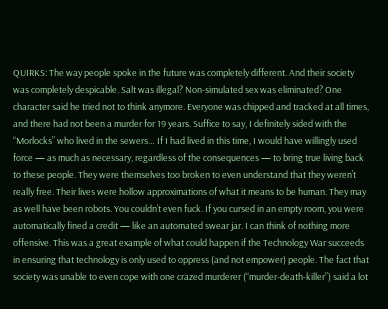QUIRKS: The way people spoke in the future was completely different. And their society was completely despicable. Salt was illegal? Non-simulated sex was eliminated? One character said he tried not to think anymore. Everyone was chipped and tracked at all times, and there had not been a murder for 19 years. Suffice to say, I definitely sided with the “Morlocks” who lived in the sewers… If I had lived in this time, I would have willingly used force — as much as necessary, regardless of the consequences — to bring true living back to these people. They were themselves too broken to even understand that they weren’t really free. Their lives were hollow approximations of what it means to be human. They may as well have been robots. You couldn’t even fuck. If you cursed in an empty room, you were automatically fined a credit — like an automated swear jar. I can think of nothing more offensive. This was a great example of what could happen if the Technology War succeeds in ensuring that technology is only used to oppress (and not empower) people. The fact that society was unable to even cope with one crazed murderer (“murder-death-killer”) said a lot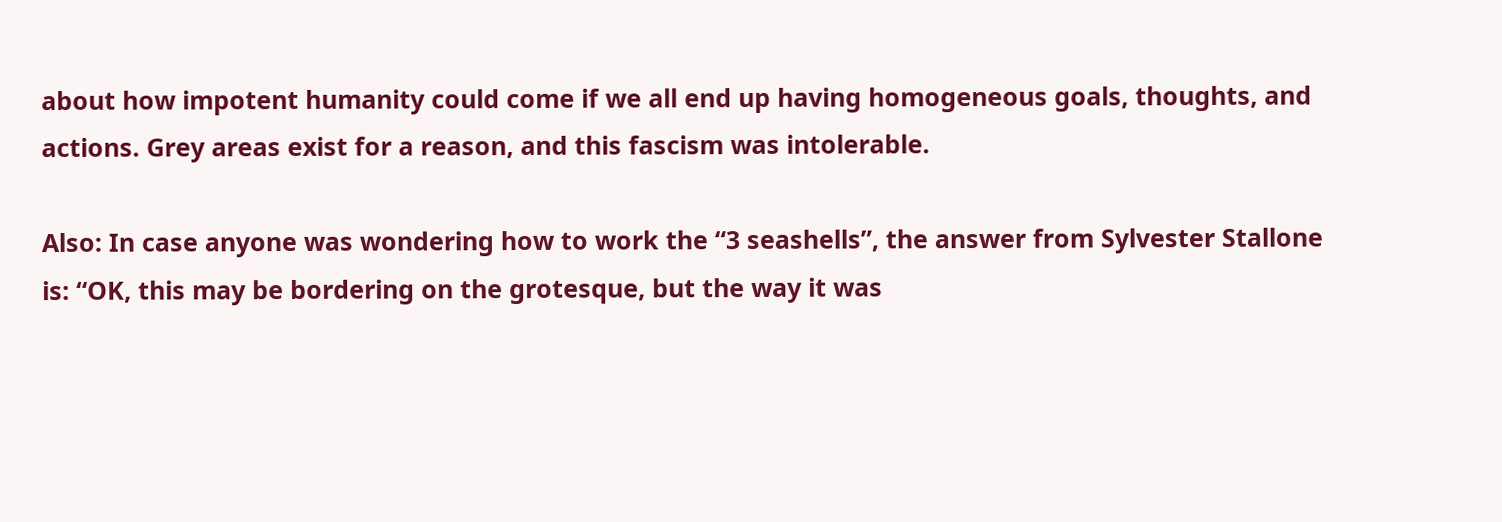about how impotent humanity could come if we all end up having homogeneous goals, thoughts, and actions. Grey areas exist for a reason, and this fascism was intolerable.

Also: In case anyone was wondering how to work the “3 seashells”, the answer from Sylvester Stallone is: “OK, this may be bordering on the grotesque, but the way it was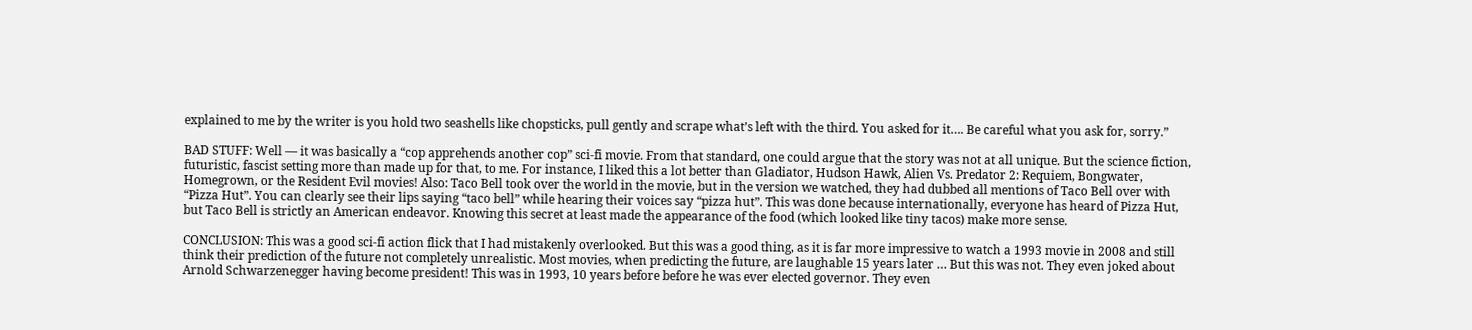explained to me by the writer is you hold two seashells like chopsticks, pull gently and scrape what’s left with the third. You asked for it…. Be careful what you ask for, sorry.”

BAD STUFF: Well — it was basically a “cop apprehends another cop” sci-fi movie. From that standard, one could argue that the story was not at all unique. But the science fiction, futuristic, fascist setting more than made up for that, to me. For instance, I liked this a lot better than Gladiator, Hudson Hawk, Alien Vs. Predator 2: Requiem, Bongwater, Homegrown, or the Resident Evil movies! Also: Taco Bell took over the world in the movie, but in the version we watched, they had dubbed all mentions of Taco Bell over with “Pizza Hut”. You can clearly see their lips saying “taco bell” while hearing their voices say “pizza hut”. This was done because internationally, everyone has heard of Pizza Hut, but Taco Bell is strictly an American endeavor. Knowing this secret at least made the appearance of the food (which looked like tiny tacos) make more sense.

CONCLUSION: This was a good sci-fi action flick that I had mistakenly overlooked. But this was a good thing, as it is far more impressive to watch a 1993 movie in 2008 and still think their prediction of the future not completely unrealistic. Most movies, when predicting the future, are laughable 15 years later … But this was not. They even joked about Arnold Schwarzenegger having become president! This was in 1993, 10 years before before he was ever elected governor. They even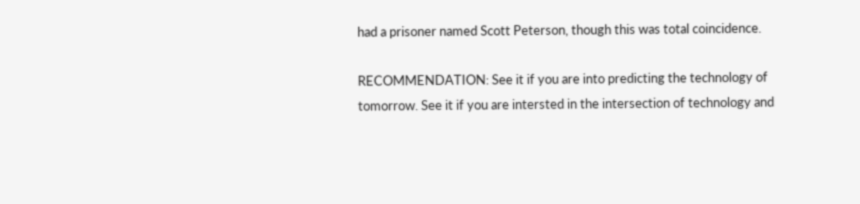had a prisoner named Scott Peterson, though this was total coincidence.

RECOMMENDATION: See it if you are into predicting the technology of tomorrow. See it if you are intersted in the intersection of technology and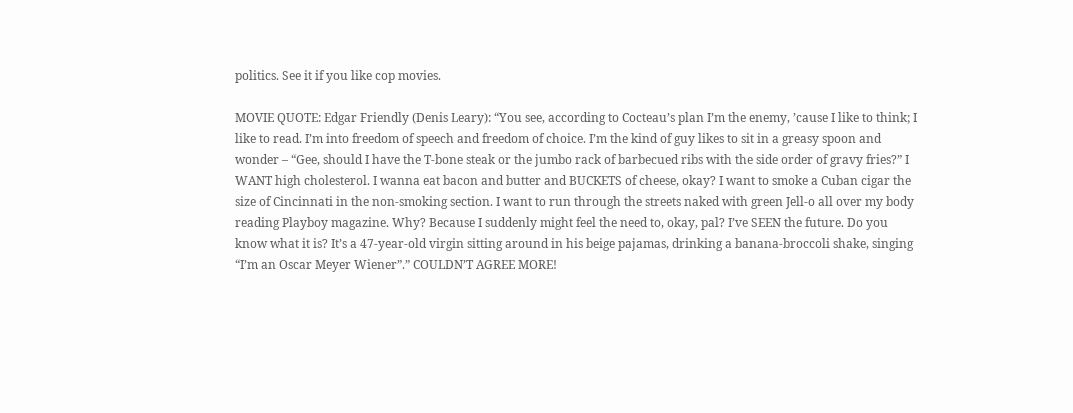politics. See it if you like cop movies.

MOVIE QUOTE: Edgar Friendly (Denis Leary): “You see, according to Cocteau’s plan I’m the enemy, ’cause I like to think; I like to read. I’m into freedom of speech and freedom of choice. I’m the kind of guy likes to sit in a greasy spoon and wonder – “Gee, should I have the T-bone steak or the jumbo rack of barbecued ribs with the side order of gravy fries?” I WANT high cholesterol. I wanna eat bacon and butter and BUCKETS of cheese, okay? I want to smoke a Cuban cigar the size of Cincinnati in the non-smoking section. I want to run through the streets naked with green Jell-o all over my body reading Playboy magazine. Why? Because I suddenly might feel the need to, okay, pal? I’ve SEEN the future. Do you know what it is? It’s a 47-year-old virgin sitting around in his beige pajamas, drinking a banana-broccoli shake, singing “I’m an Oscar Meyer Wiener”.” COULDN’T AGREE MORE!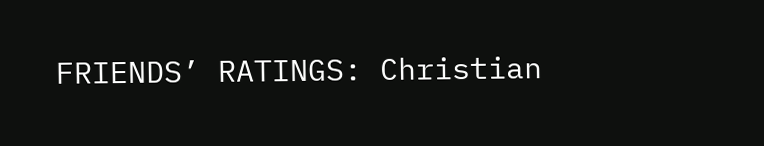FRIENDS’ RATINGS: Christian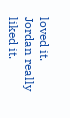loved it. Jordan really liked it.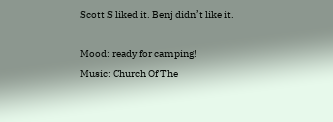Scott S liked it. Benj didn’t like it.

Mood: ready for camping!
Music: Church Of The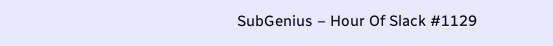SubGenius – Hour Of Slack #1129